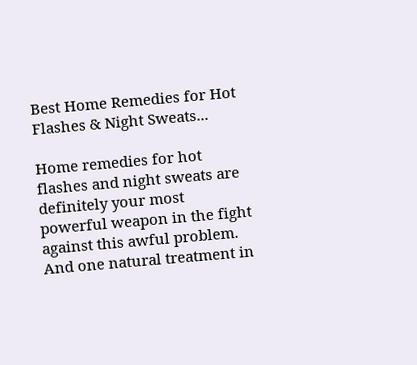Best Home Remedies for Hot Flashes & Night Sweats...

Home remedies for hot flashes and night sweats are definitely your most powerful weapon in the fight against this awful problem. And one natural treatment in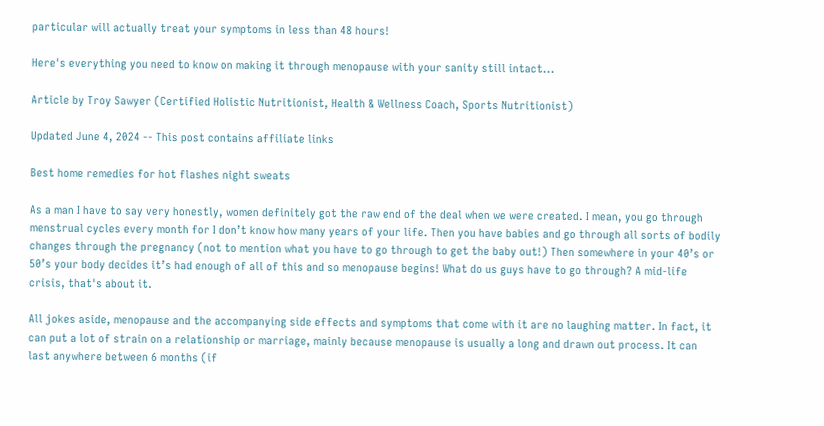particular will actually treat your symptoms in less than 48 hours!

Here's everything you need to know on making it through menopause with your sanity still intact...

Article by Troy Sawyer (Certified Holistic Nutritionist, Health & Wellness Coach, Sports Nutritionist)

Updated June 4, 2024 -- This post contains affiliate links

Best home remedies for hot flashes night sweats

As a man I have to say very honestly, women definitely got the raw end of the deal when we were created. I mean, you go through menstrual cycles every month for I don’t know how many years of your life. Then you have babies and go through all sorts of bodily changes through the pregnancy (not to mention what you have to go through to get the baby out!) Then somewhere in your 40’s or 50’s your body decides it’s had enough of all of this and so menopause begins! What do us guys have to go through? A mid-life crisis, that's about it.

All jokes aside, menopause and the accompanying side effects and symptoms that come with it are no laughing matter. In fact, it can put a lot of strain on a relationship or marriage, mainly because menopause is usually a long and drawn out process. It can last anywhere between 6 months (if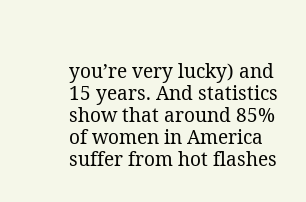you’re very lucky) and 15 years. And statistics show that around 85% of women in America suffer from hot flashes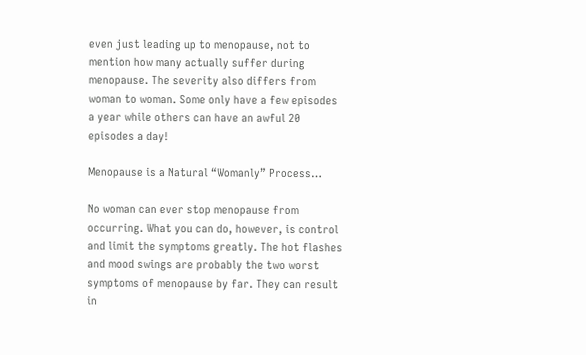even just leading up to menopause, not to mention how many actually suffer during menopause. The severity also differs from woman to woman. Some only have a few episodes a year while others can have an awful 20 episodes a day!

Menopause is a Natural “Womanly” Process…

No woman can ever stop menopause from occurring. What you can do, however, is control and limit the symptoms greatly. The hot flashes and mood swings are probably the two worst symptoms of menopause by far. They can result in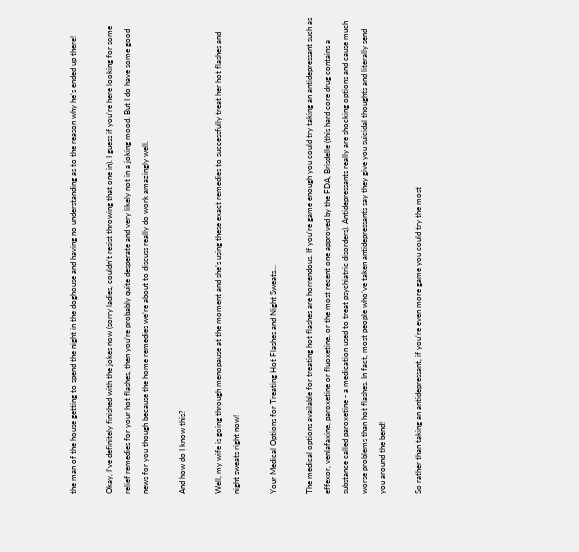the man of the house getting to spend the night in the doghouse and having no understanding as to the reason why he's ended up there!

Okay, I’ve definitely finished with the jokes now (sorry ladies, couldn’t resist throwing that one in). I guess if you’re here looking for some relief remedies for your hot flashes, then you’re probably quite desperate and very likely not in a joking mood. But I do have some good news for you though because the home remedies we’re about to discuss really do work amazingly well.

And how do I know this?

Well, my wife is going through menopause at the moment and she’s using these exact remedies to successfully treat her hot flashes and night sweats right now!

Your Medical Options for Treating Hot Flashes and Night Sweats…

The medical options available for treating hot flashes are horrendous. If you’re game enough you could try taking an antidepressant such as effexor, venlafaxine, paroxetine or fluoxetine, or the most recent one approved by the FDA, Brisdelle (this hard core drug contains a substance called paroxetine - a medication used to treat psychiatric disorders). Antidepressants really are shocking options and cause much worse problems than hot flashes. In fact, most people who’ve taken antidepressants say they give you suicidal thoughts and literally send you around the bend!

So rather than taking an antidepressant, if you’re even more game you could try the most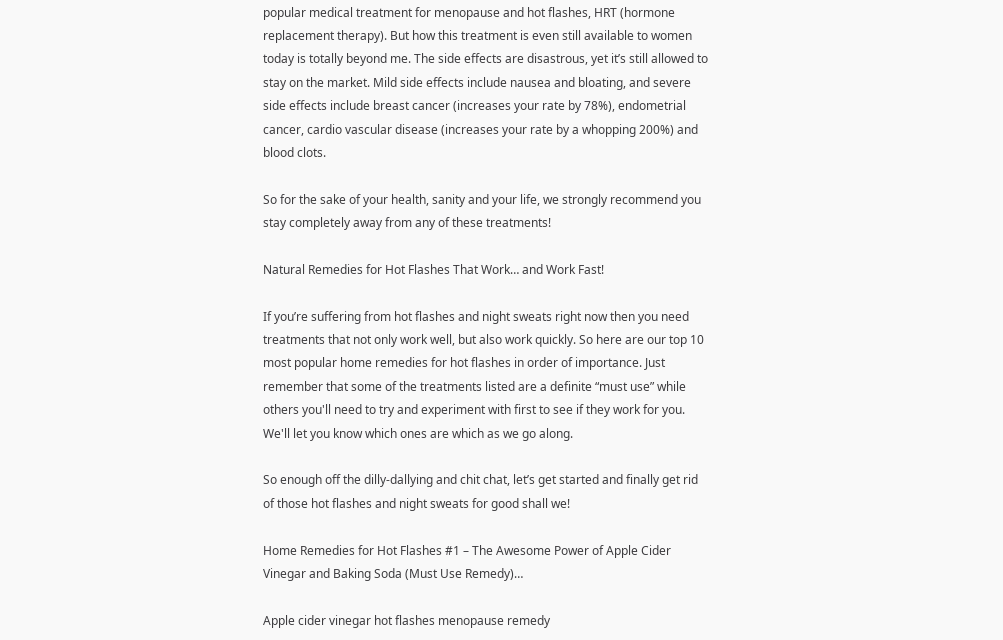popular medical treatment for menopause and hot flashes, HRT (hormone replacement therapy). But how this treatment is even still available to women today is totally beyond me. The side effects are disastrous, yet it’s still allowed to stay on the market. Mild side effects include nausea and bloating, and severe side effects include breast cancer (increases your rate by 78%), endometrial cancer, cardio vascular disease (increases your rate by a whopping 200%) and blood clots.

So for the sake of your health, sanity and your life, we strongly recommend you stay completely away from any of these treatments!

Natural Remedies for Hot Flashes That Work… and Work Fast!

If you’re suffering from hot flashes and night sweats right now then you need treatments that not only work well, but also work quickly. So here are our top 10 most popular home remedies for hot flashes in order of importance. Just remember that some of the treatments listed are a definite “must use” while others you'll need to try and experiment with first to see if they work for you. We'll let you know which ones are which as we go along.

So enough off the dilly-dallying and chit chat, let’s get started and finally get rid of those hot flashes and night sweats for good shall we!

Home Remedies for Hot Flashes #1 – The Awesome Power of Apple Cider Vinegar and Baking Soda (Must Use Remedy)…

Apple cider vinegar hot flashes menopause remedy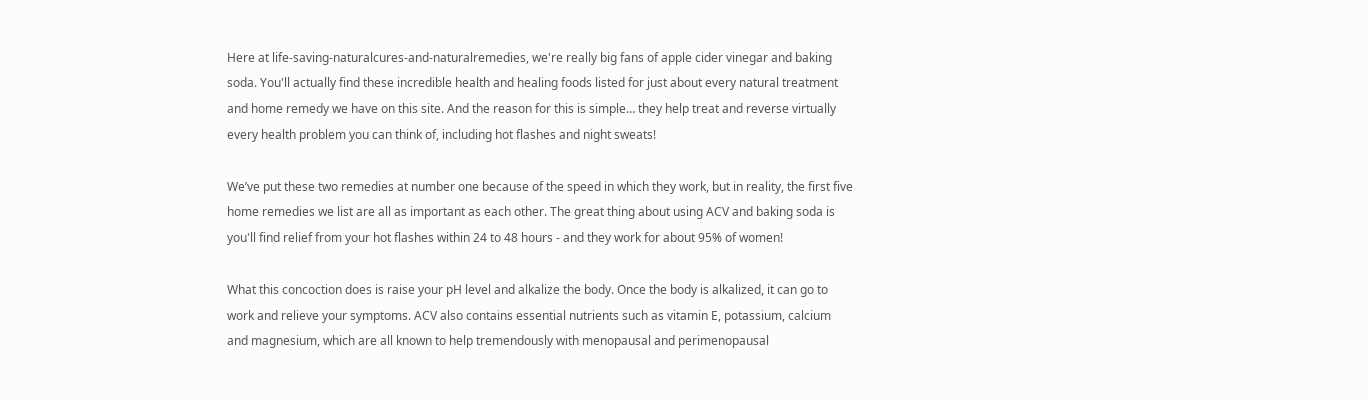Here at life-saving-naturalcures-and-naturalremedies, we're really big fans of apple cider vinegar and baking soda. You'll actually find these incredible health and healing foods listed for just about every natural treatment and home remedy we have on this site. And the reason for this is simple… they help treat and reverse virtually every health problem you can think of, including hot flashes and night sweats!

We’ve put these two remedies at number one because of the speed in which they work, but in reality, the first five home remedies we list are all as important as each other. The great thing about using ACV and baking soda is you'll find relief from your hot flashes within 24 to 48 hours - and they work for about 95% of women!

What this concoction does is raise your pH level and alkalize the body. Once the body is alkalized, it can go to work and relieve your symptoms. ACV also contains essential nutrients such as vitamin E, potassium, calcium and magnesium, which are all known to help tremendously with menopausal and perimenopausal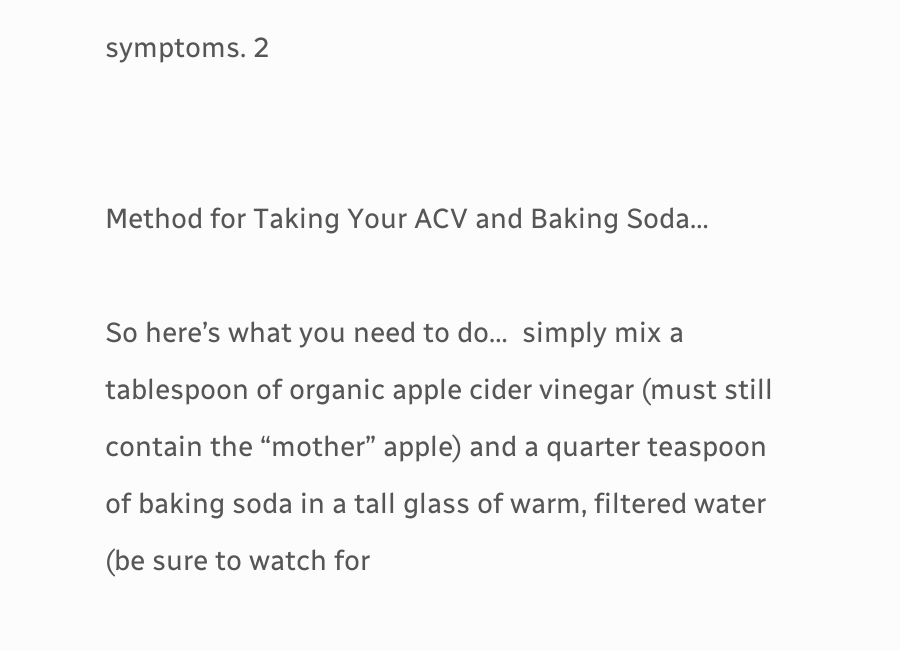symptoms. 2


Method for Taking Your ACV and Baking Soda…

So here’s what you need to do…  simply mix a tablespoon of organic apple cider vinegar (must still contain the “mother” apple) and a quarter teaspoon of baking soda in a tall glass of warm, filtered water (be sure to watch for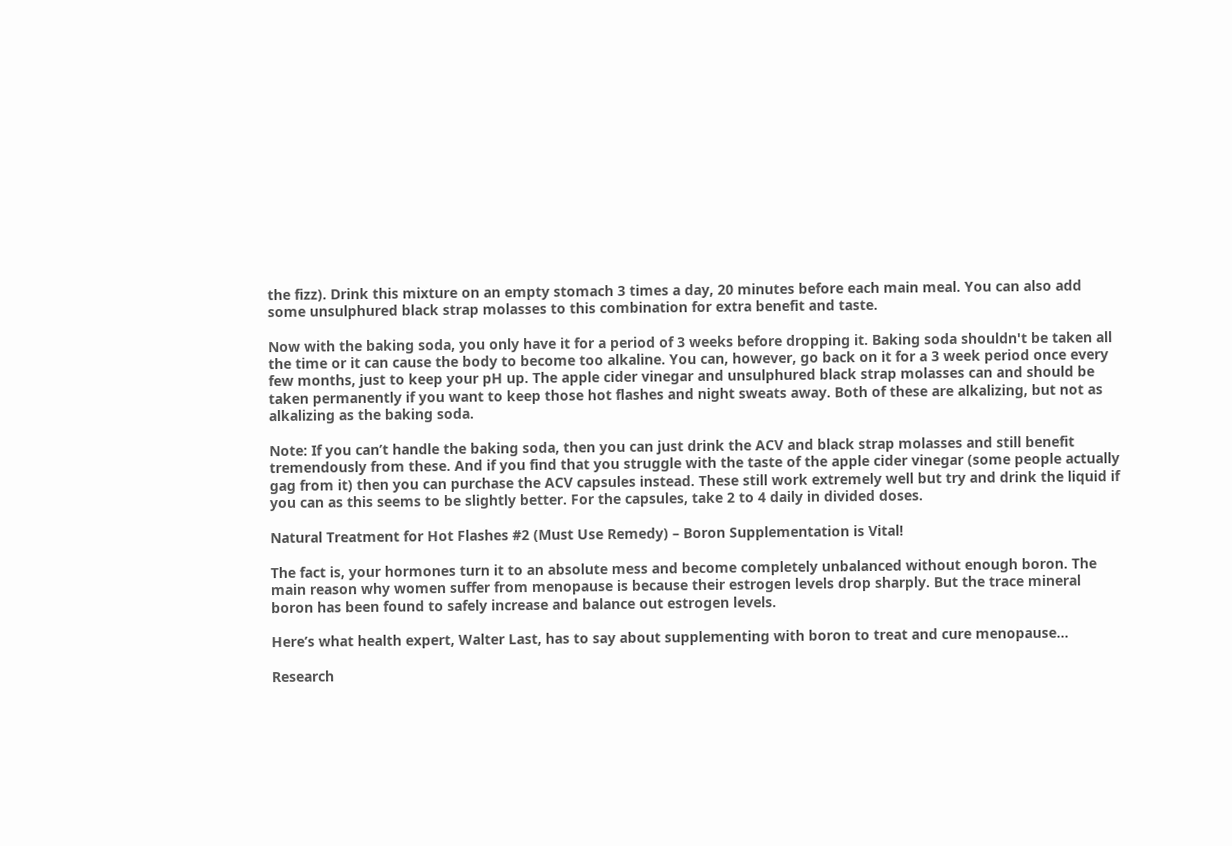the fizz). Drink this mixture on an empty stomach 3 times a day, 20 minutes before each main meal. You can also add some unsulphured black strap molasses to this combination for extra benefit and taste.

Now with the baking soda, you only have it for a period of 3 weeks before dropping it. Baking soda shouldn't be taken all the time or it can cause the body to become too alkaline. You can, however, go back on it for a 3 week period once every few months, just to keep your pH up. The apple cider vinegar and unsulphured black strap molasses can and should be taken permanently if you want to keep those hot flashes and night sweats away. Both of these are alkalizing, but not as alkalizing as the baking soda.

Note: If you can’t handle the baking soda, then you can just drink the ACV and black strap molasses and still benefit tremendously from these. And if you find that you struggle with the taste of the apple cider vinegar (some people actually gag from it) then you can purchase the ACV capsules instead. These still work extremely well but try and drink the liquid if you can as this seems to be slightly better. For the capsules, take 2 to 4 daily in divided doses.

Natural Treatment for Hot Flashes #2 (Must Use Remedy) – Boron Supplementation is Vital!

The fact is, your hormones turn it to an absolute mess and become completely unbalanced without enough boron. The main reason why women suffer from menopause is because their estrogen levels drop sharply. But the trace mineral boron has been found to safely increase and balance out estrogen levels.

Here’s what health expert, Walter Last, has to say about supplementing with boron to treat and cure menopause…

Research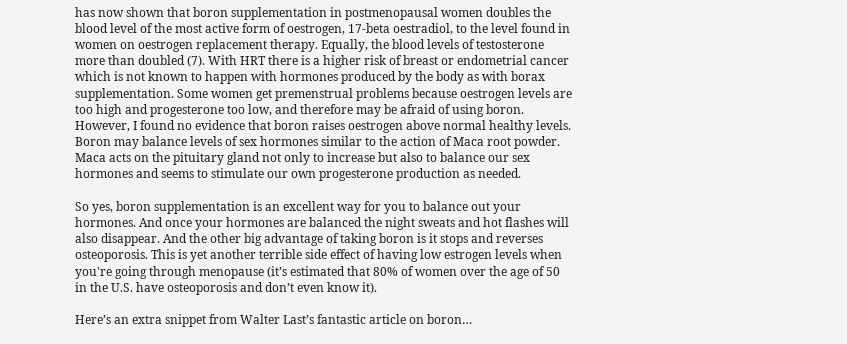has now shown that boron supplementation in postmenopausal women doubles the blood level of the most active form of oestrogen, 17-beta oestradiol, to the level found in women on oestrogen replacement therapy. Equally, the blood levels of testosterone more than doubled (7). With HRT there is a higher risk of breast or endometrial cancer which is not known to happen with hormones produced by the body as with borax supplementation. Some women get premenstrual problems because oestrogen levels are too high and progesterone too low, and therefore may be afraid of using boron. However, I found no evidence that boron raises oestrogen above normal healthy levels. Boron may balance levels of sex hormones similar to the action of Maca root powder. Maca acts on the pituitary gland not only to increase but also to balance our sex hormones and seems to stimulate our own progesterone production as needed.

So yes, boron supplementation is an excellent way for you to balance out your hormones. And once your hormones are balanced the night sweats and hot flashes will also disappear. And the other big advantage of taking boron is it stops and reverses osteoporosis. This is yet another terrible side effect of having low estrogen levels when you're going through menopause (it’s estimated that 80% of women over the age of 50 in the U.S. have osteoporosis and don’t even know it).

Here’s an extra snippet from Walter Last’s fantastic article on boron…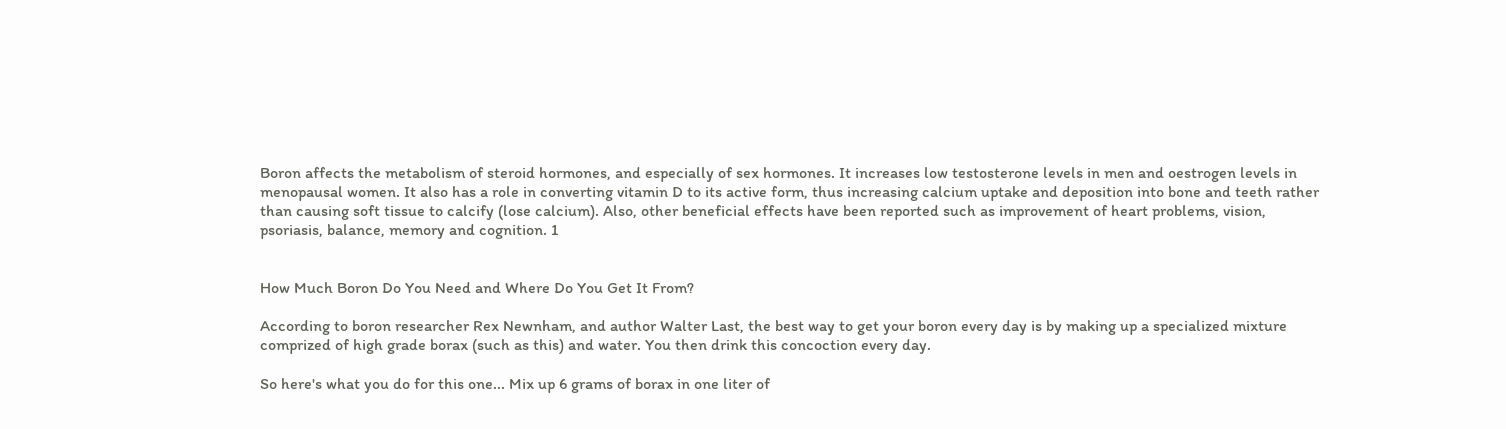Boron affects the metabolism of steroid hormones, and especially of sex hormones. It increases low testosterone levels in men and oestrogen levels in menopausal women. It also has a role in converting vitamin D to its active form, thus increasing calcium uptake and deposition into bone and teeth rather than causing soft tissue to calcify (lose calcium). Also, other beneficial effects have been reported such as improvement of heart problems, vision, psoriasis, balance, memory and cognition. 1


How Much Boron Do You Need and Where Do You Get It From?

According to boron researcher Rex Newnham, and author Walter Last, the best way to get your boron every day is by making up a specialized mixture comprized of high grade borax (such as this) and water. You then drink this concoction every day.

So here's what you do for this one... Mix up 6 grams of borax in one liter of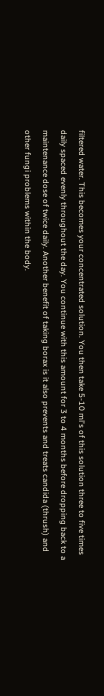filtered water. This becomes your concentrated solution. You then take 5-10 ml's of this solution three to five times daily spaced evenly throughout the day. You continue with this amount for 3 to 4 months before dropping back to a maintenance dose of twice daily. Another benefit of taking borax is it also prevents and treats candida (thrush) and other fungi problems within the body.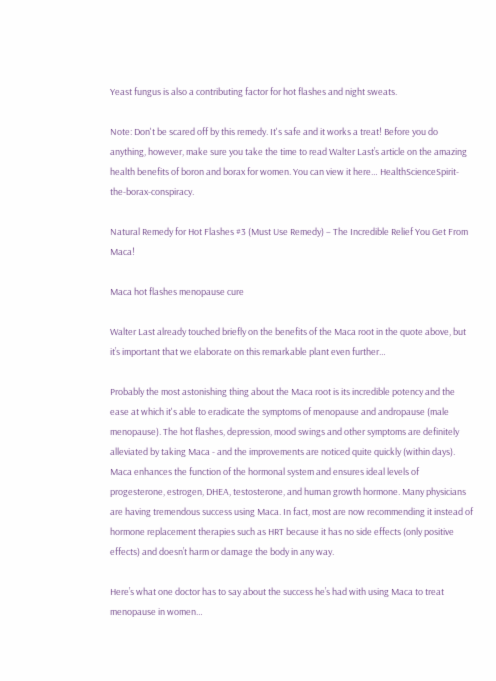Yeast fungus is also a contributing factor for hot flashes and night sweats.

Note: Don't be scared off by this remedy. It's safe and it works a treat! Before you do anything, however, make sure you take the time to read Walter Last’s article on the amazing health benefits of boron and borax for women. You can view it here… HealthScienceSpirit-the-borax-conspiracy.

Natural Remedy for Hot Flashes #3 (Must Use Remedy) – The Incredible Relief You Get From Maca!

Maca hot flashes menopause cure

Walter Last already touched briefly on the benefits of the Maca root in the quote above, but it’s important that we elaborate on this remarkable plant even further…

Probably the most astonishing thing about the Maca root is its incredible potency and the ease at which it's able to eradicate the symptoms of menopause and andropause (male menopause). The hot flashes, depression, mood swings and other symptoms are definitely alleviated by taking Maca - and the improvements are noticed quite quickly (within days). Maca enhances the function of the hormonal system and ensures ideal levels of progesterone, estrogen, DHEA, testosterone, and human growth hormone. Many physicians are having tremendous success using Maca. In fact, most are now recommending it instead of hormone replacement therapies such as HRT because it has no side effects (only positive effects) and doesn’t harm or damage the body in any way.

Here’s what one doctor has to say about the success he’s had with using Maca to treat menopause in women…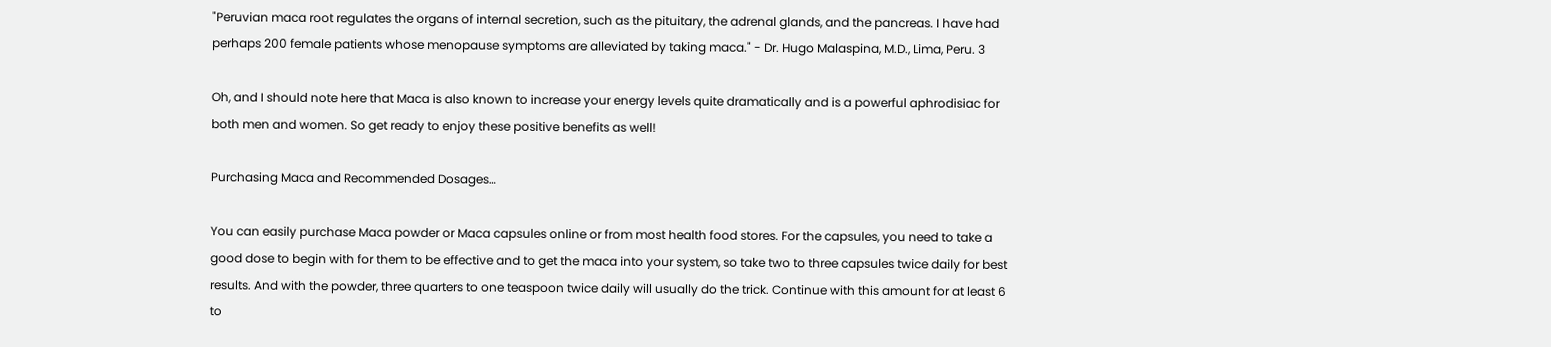"Peruvian maca root regulates the organs of internal secretion, such as the pituitary, the adrenal glands, and the pancreas. I have had perhaps 200 female patients whose menopause symptoms are alleviated by taking maca." - Dr. Hugo Malaspina, M.D., Lima, Peru. 3

Oh, and I should note here that Maca is also known to increase your energy levels quite dramatically and is a powerful aphrodisiac for both men and women. So get ready to enjoy these positive benefits as well!

Purchasing Maca and Recommended Dosages…

You can easily purchase Maca powder or Maca capsules online or from most health food stores. For the capsules, you need to take a good dose to begin with for them to be effective and to get the maca into your system, so take two to three capsules twice daily for best results. And with the powder, three quarters to one teaspoon twice daily will usually do the trick. Continue with this amount for at least 6 to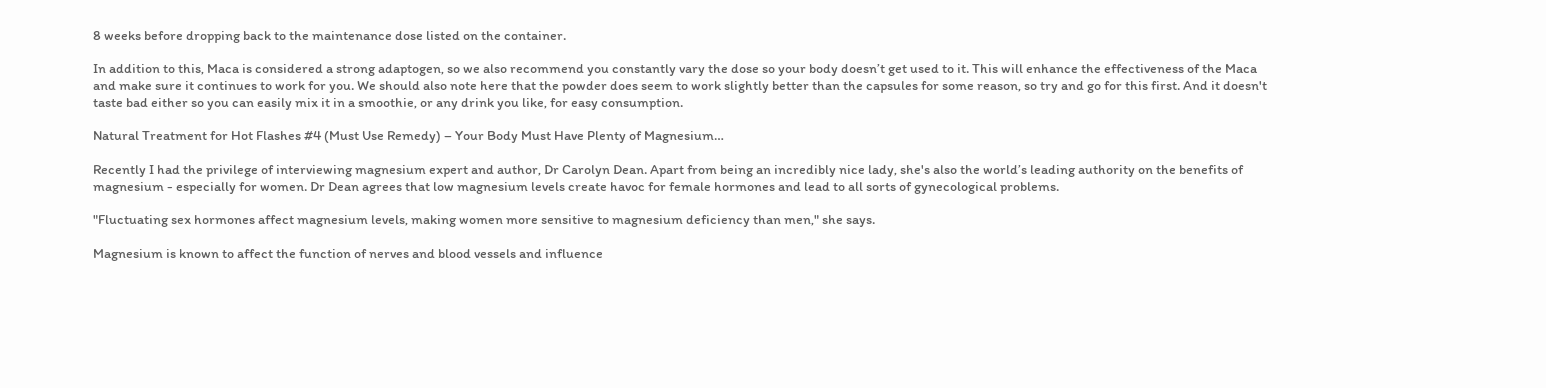8 weeks before dropping back to the maintenance dose listed on the container.

In addition to this, Maca is considered a strong adaptogen, so we also recommend you constantly vary the dose so your body doesn’t get used to it. This will enhance the effectiveness of the Maca and make sure it continues to work for you. We should also note here that the powder does seem to work slightly better than the capsules for some reason, so try and go for this first. And it doesn't taste bad either so you can easily mix it in a smoothie, or any drink you like, for easy consumption.

Natural Treatment for Hot Flashes #4 (Must Use Remedy) – Your Body Must Have Plenty of Magnesium…

Recently I had the privilege of interviewing magnesium expert and author, Dr Carolyn Dean. Apart from being an incredibly nice lady, she's also the world’s leading authority on the benefits of magnesium - especially for women. Dr Dean agrees that low magnesium levels create havoc for female hormones and lead to all sorts of gynecological problems.

"Fluctuating sex hormones affect magnesium levels, making women more sensitive to magnesium deficiency than men," she says.

Magnesium is known to affect the function of nerves and blood vessels and influence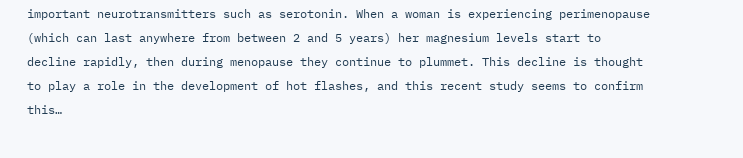important neurotransmitters such as serotonin. When a woman is experiencing perimenopause (which can last anywhere from between 2 and 5 years) her magnesium levels start to decline rapidly, then during menopause they continue to plummet. This decline is thought to play a role in the development of hot flashes, and this recent study seems to confirm this…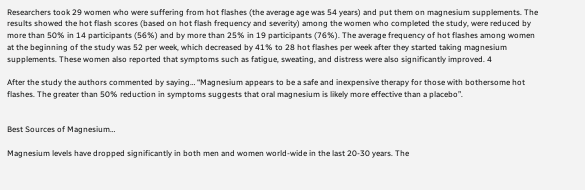Researchers took 29 women who were suffering from hot flashes (the average age was 54 years) and put them on magnesium supplements. The results showed the hot flash scores (based on hot flash frequency and severity) among the women who completed the study, were reduced by more than 50% in 14 participants (56%) and by more than 25% in 19 participants (76%). The average frequency of hot flashes among women at the beginning of the study was 52 per week, which decreased by 41% to 28 hot flashes per week after they started taking magnesium supplements. These women also reported that symptoms such as fatigue, sweating, and distress were also significantly improved. 4

After the study the authors commented by saying… “Magnesium appears to be a safe and inexpensive therapy for those with bothersome hot flashes. The greater than 50% reduction in symptoms suggests that oral magnesium is likely more effective than a placebo”.


Best Sources of Magnesium…

Magnesium levels have dropped significantly in both men and women world-wide in the last 20-30 years. The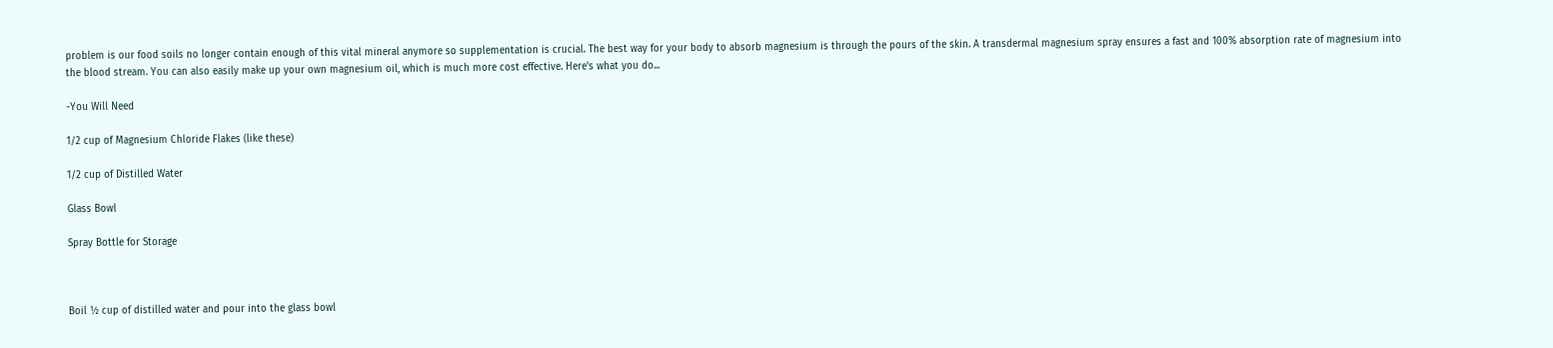problem is our food soils no longer contain enough of this vital mineral anymore so supplementation is crucial. The best way for your body to absorb magnesium is through the pours of the skin. A transdermal magnesium spray ensures a fast and 100% absorption rate of magnesium into the blood stream. You can also easily make up your own magnesium oil, which is much more cost effective. Here's what you do...

-You Will Need

1/2 cup of Magnesium Chloride Flakes (like these)

1/2 cup of Distilled Water

Glass Bowl

Spray Bottle for Storage



Boil ½ cup of distilled water and pour into the glass bowl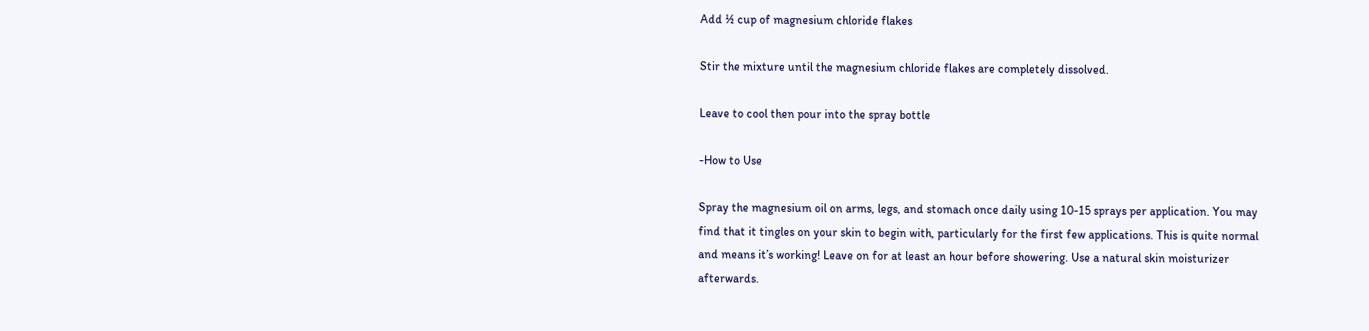Add ½ cup of magnesium chloride flakes

Stir the mixture until the magnesium chloride flakes are completely dissolved.

Leave to cool then pour into the spray bottle

-How to Use

Spray the magnesium oil on arms, legs, and stomach once daily using 10-15 sprays per application. You may find that it tingles on your skin to begin with, particularly for the first few applications. This is quite normal and means it’s working! Leave on for at least an hour before showering. Use a natural skin moisturizer afterwards.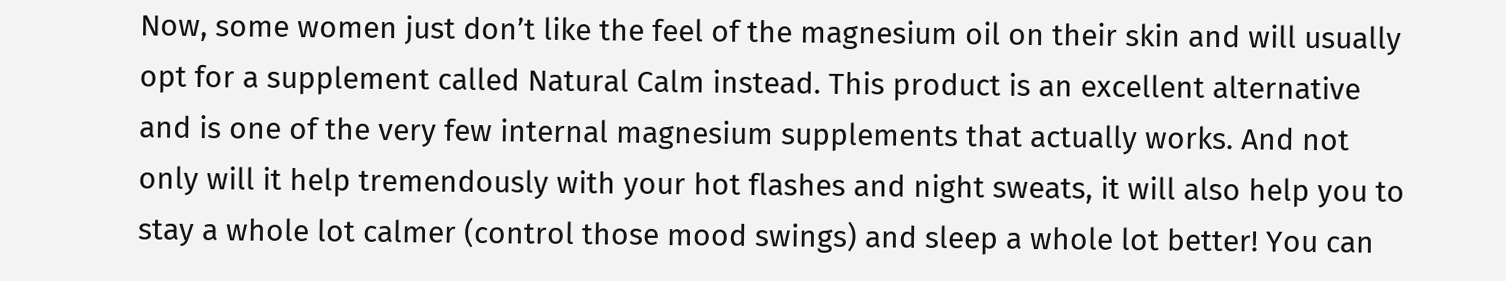Now, some women just don’t like the feel of the magnesium oil on their skin and will usually opt for a supplement called Natural Calm instead. This product is an excellent alternative and is one of the very few internal magnesium supplements that actually works. And not only will it help tremendously with your hot flashes and night sweats, it will also help you to stay a whole lot calmer (control those mood swings) and sleep a whole lot better! You can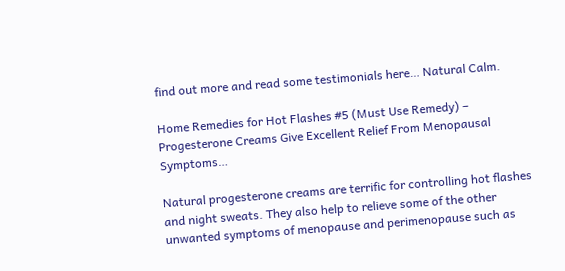find out more and read some testimonials here… Natural Calm.

Home Remedies for Hot Flashes #5 (Must Use Remedy) – Progesterone Creams Give Excellent Relief From Menopausal Symptoms…

Natural progesterone creams are terrific for controlling hot flashes and night sweats. They also help to relieve some of the other unwanted symptoms of menopause and perimenopause such as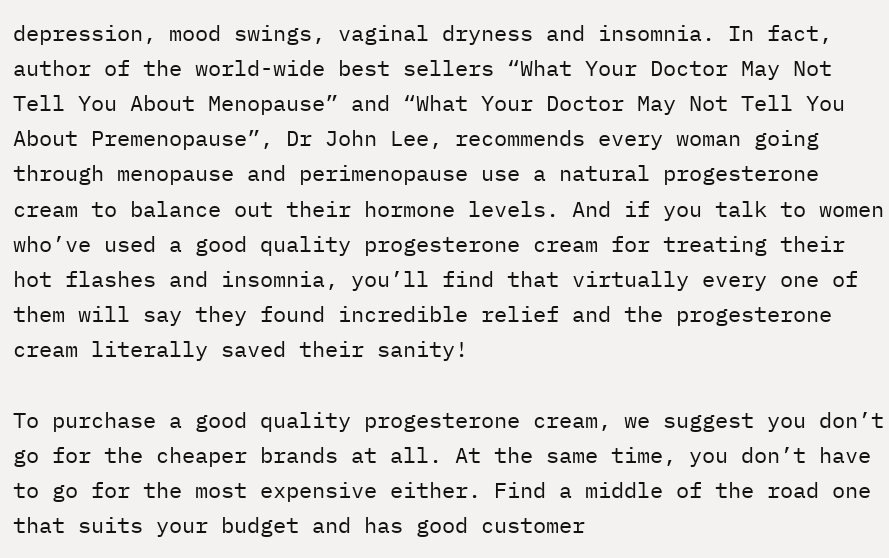depression, mood swings, vaginal dryness and insomnia. In fact, author of the world-wide best sellers “What Your Doctor May Not Tell You About Menopause” and “What Your Doctor May Not Tell You About Premenopause”, Dr John Lee, recommends every woman going through menopause and perimenopause use a natural progesterone cream to balance out their hormone levels. And if you talk to women who’ve used a good quality progesterone cream for treating their hot flashes and insomnia, you’ll find that virtually every one of them will say they found incredible relief and the progesterone cream literally saved their sanity!

To purchase a good quality progesterone cream, we suggest you don’t go for the cheaper brands at all. At the same time, you don’t have to go for the most expensive either. Find a middle of the road one that suits your budget and has good customer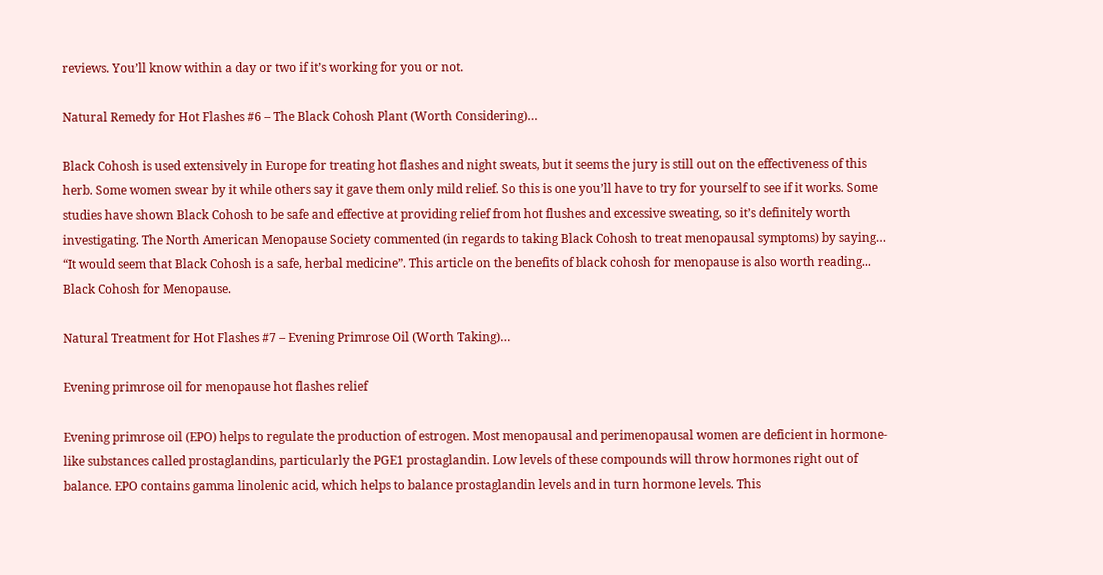reviews. You’ll know within a day or two if it’s working for you or not.

Natural Remedy for Hot Flashes #6 – The Black Cohosh Plant (Worth Considering)…

Black Cohosh is used extensively in Europe for treating hot flashes and night sweats, but it seems the jury is still out on the effectiveness of this herb. Some women swear by it while others say it gave them only mild relief. So this is one you’ll have to try for yourself to see if it works. Some studies have shown Black Cohosh to be safe and effective at providing relief from hot flushes and excessive sweating, so it’s definitely worth investigating. The North American Menopause Society commented (in regards to taking Black Cohosh to treat menopausal symptoms) by saying… “It would seem that Black Cohosh is a safe, herbal medicine”. This article on the benefits of black cohosh for menopause is also worth reading... Black Cohosh for Menopause.

Natural Treatment for Hot Flashes #7 – Evening Primrose Oil (Worth Taking)…

Evening primrose oil for menopause hot flashes relief

Evening primrose oil (EPO) helps to regulate the production of estrogen. Most menopausal and perimenopausal women are deficient in hormone-like substances called prostaglandins, particularly the PGE1 prostaglandin. Low levels of these compounds will throw hormones right out of balance. EPO contains gamma linolenic acid, which helps to balance prostaglandin levels and in turn hormone levels. This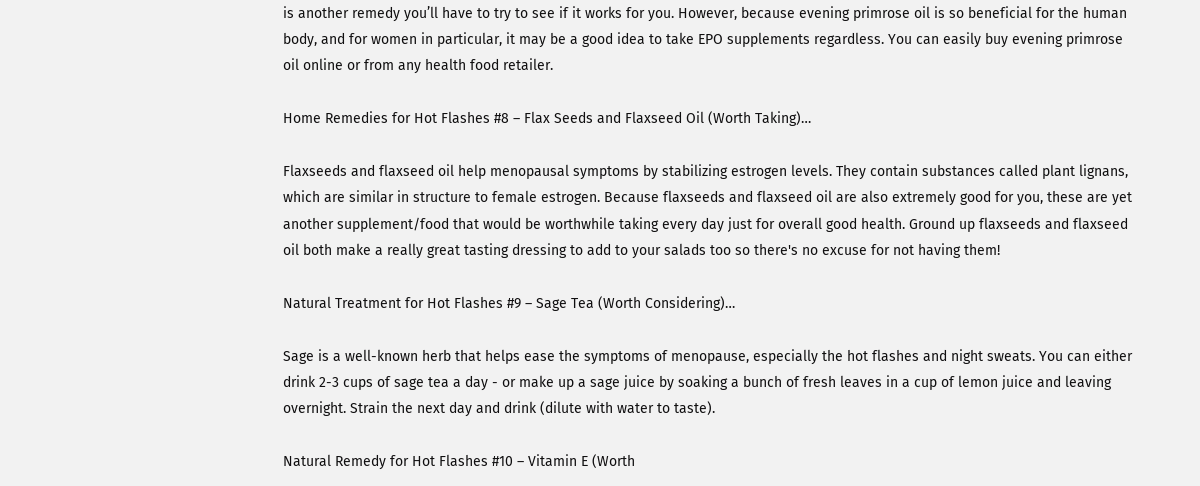is another remedy you’ll have to try to see if it works for you. However, because evening primrose oil is so beneficial for the human body, and for women in particular, it may be a good idea to take EPO supplements regardless. You can easily buy evening primrose oil online or from any health food retailer.

Home Remedies for Hot Flashes #8 – Flax Seeds and Flaxseed Oil (Worth Taking)…

Flaxseeds and flaxseed oil help menopausal symptoms by stabilizing estrogen levels. They contain substances called plant lignans, which are similar in structure to female estrogen. Because flaxseeds and flaxseed oil are also extremely good for you, these are yet another supplement/food that would be worthwhile taking every day just for overall good health. Ground up flaxseeds and flaxseed oil both make a really great tasting dressing to add to your salads too so there's no excuse for not having them!

Natural Treatment for Hot Flashes #9 – Sage Tea (Worth Considering)…

Sage is a well-known herb that helps ease the symptoms of menopause, especially the hot flashes and night sweats. You can either drink 2-3 cups of sage tea a day - or make up a sage juice by soaking a bunch of fresh leaves in a cup of lemon juice and leaving overnight. Strain the next day and drink (dilute with water to taste).

Natural Remedy for Hot Flashes #10 – Vitamin E (Worth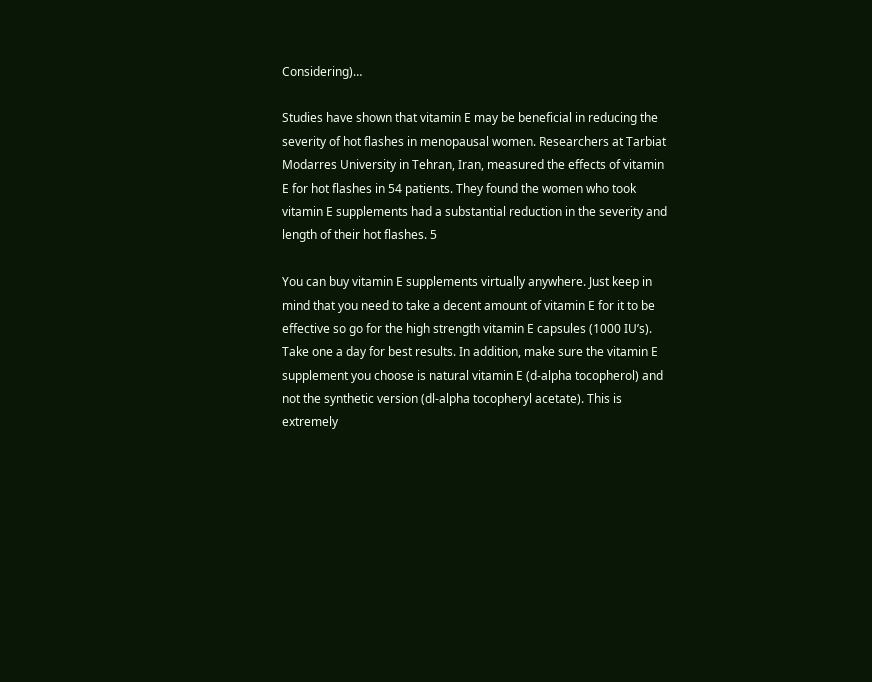Considering)…

Studies have shown that vitamin E may be beneficial in reducing the severity of hot flashes in menopausal women. Researchers at Tarbiat Modarres University in Tehran, Iran, measured the effects of vitamin E for hot flashes in 54 patients. They found the women who took vitamin E supplements had a substantial reduction in the severity and length of their hot flashes. 5

You can buy vitamin E supplements virtually anywhere. Just keep in mind that you need to take a decent amount of vitamin E for it to be effective so go for the high strength vitamin E capsules (1000 IU’s). Take one a day for best results. In addition, make sure the vitamin E supplement you choose is natural vitamin E (d-alpha tocopherol) and not the synthetic version (dl-alpha tocopheryl acetate). This is extremely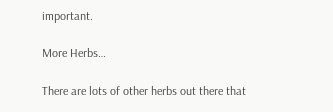important.

More Herbs…

There are lots of other herbs out there that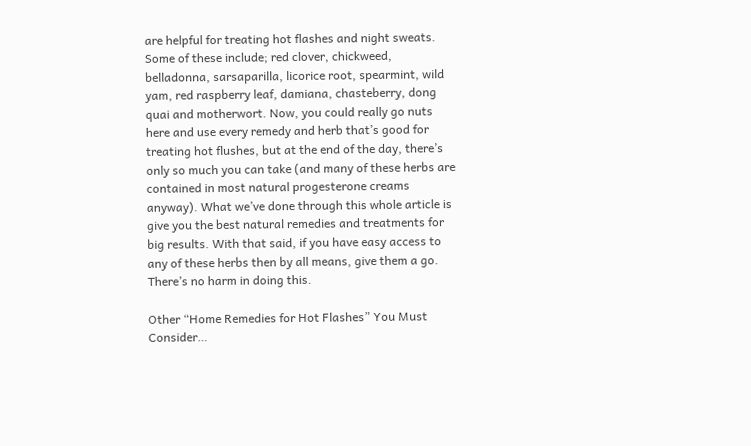are helpful for treating hot flashes and night sweats. Some of these include; red clover, chickweed, belladonna, sarsaparilla, licorice root, spearmint, wild yam, red raspberry leaf, damiana, chasteberry, dong quai and motherwort. Now, you could really go nuts here and use every remedy and herb that’s good for treating hot flushes, but at the end of the day, there’s only so much you can take (and many of these herbs are contained in most natural progesterone creams anyway). What we’ve done through this whole article is give you the best natural remedies and treatments for big results. With that said, if you have easy access to any of these herbs then by all means, give them a go. There’s no harm in doing this.

Other “Home Remedies for Hot Flashes” You Must Consider…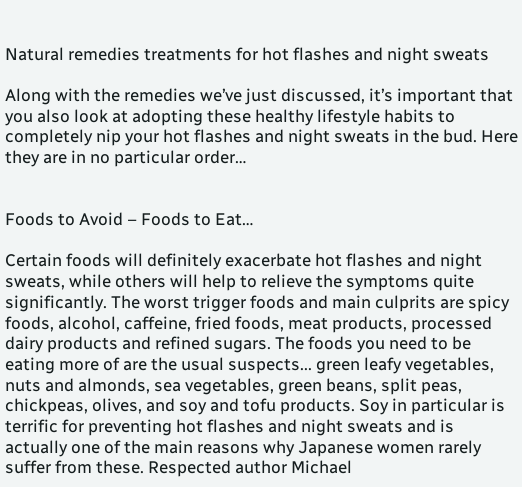Natural remedies treatments for hot flashes and night sweats

Along with the remedies we’ve just discussed, it’s important that you also look at adopting these healthy lifestyle habits to completely nip your hot flashes and night sweats in the bud. Here they are in no particular order…


Foods to Avoid – Foods to Eat…

Certain foods will definitely exacerbate hot flashes and night sweats, while others will help to relieve the symptoms quite significantly. The worst trigger foods and main culprits are spicy foods, alcohol, caffeine, fried foods, meat products, processed dairy products and refined sugars. The foods you need to be eating more of are the usual suspects... green leafy vegetables, nuts and almonds, sea vegetables, green beans, split peas, chickpeas, olives, and soy and tofu products. Soy in particular is terrific for preventing hot flashes and night sweats and is actually one of the main reasons why Japanese women rarely suffer from these. Respected author Michael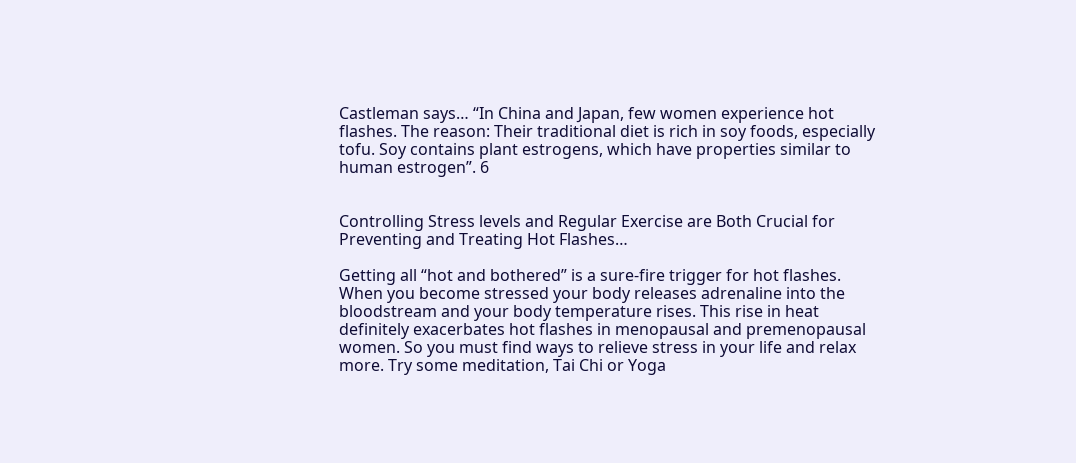Castleman says… “In China and Japan, few women experience hot flashes. The reason: Their traditional diet is rich in soy foods, especially tofu. Soy contains plant estrogens, which have properties similar to human estrogen”. 6


Controlling Stress levels and Regular Exercise are Both Crucial for Preventing and Treating Hot Flashes…

Getting all “hot and bothered” is a sure-fire trigger for hot flashes. When you become stressed your body releases adrenaline into the bloodstream and your body temperature rises. This rise in heat definitely exacerbates hot flashes in menopausal and premenopausal women. So you must find ways to relieve stress in your life and relax more. Try some meditation, Tai Chi or Yoga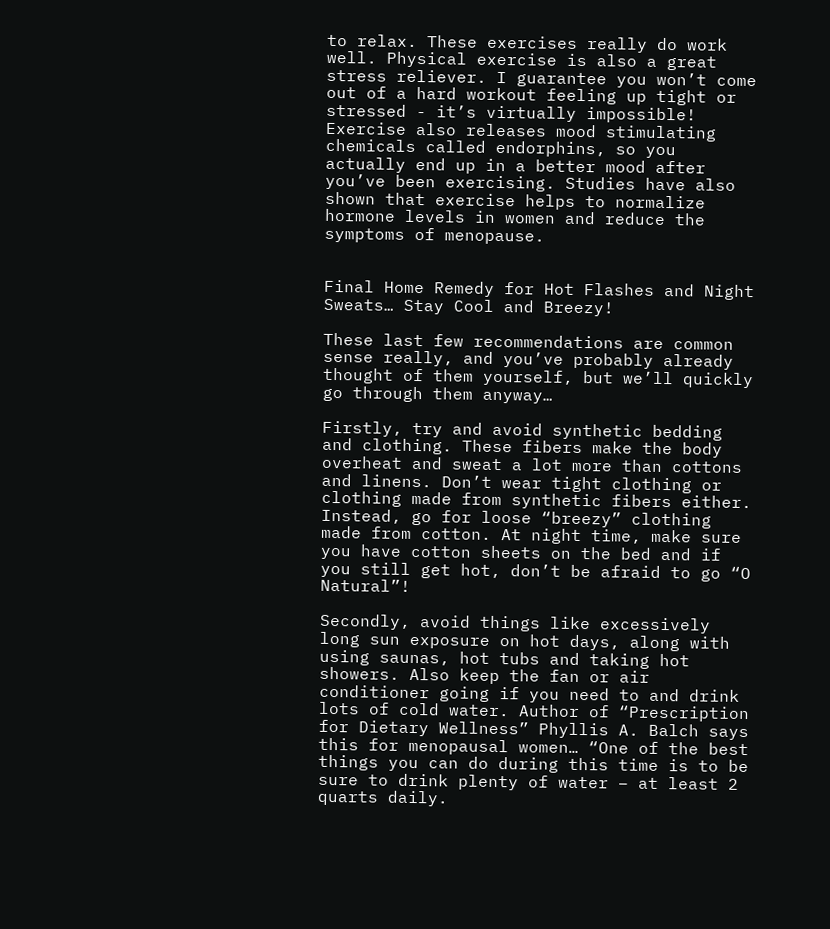to relax. These exercises really do work well. Physical exercise is also a great stress reliever. I guarantee you won’t come out of a hard workout feeling up tight or stressed - it’s virtually impossible! Exercise also releases mood stimulating chemicals called endorphins, so you actually end up in a better mood after you’ve been exercising. Studies have also shown that exercise helps to normalize hormone levels in women and reduce the symptoms of menopause.


Final Home Remedy for Hot Flashes and Night Sweats… Stay Cool and Breezy!

These last few recommendations are common sense really, and you’ve probably already thought of them yourself, but we’ll quickly go through them anyway…

Firstly, try and avoid synthetic bedding and clothing. These fibers make the body overheat and sweat a lot more than cottons and linens. Don’t wear tight clothing or clothing made from synthetic fibers either. Instead, go for loose “breezy” clothing made from cotton. At night time, make sure you have cotton sheets on the bed and if you still get hot, don’t be afraid to go “O Natural”!

Secondly, avoid things like excessively long sun exposure on hot days, along with using saunas, hot tubs and taking hot showers. Also keep the fan or air conditioner going if you need to and drink lots of cold water. Author of “Prescription for Dietary Wellness” Phyllis A. Balch says this for menopausal women… “One of the best things you can do during this time is to be sure to drink plenty of water – at least 2 quarts daily.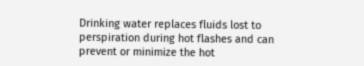Drinking water replaces fluids lost to perspiration during hot flashes and can prevent or minimize the hot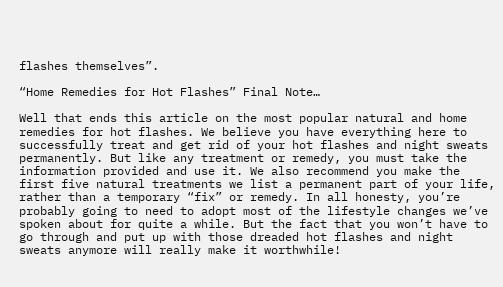flashes themselves”.

“Home Remedies for Hot Flashes” Final Note…

Well that ends this article on the most popular natural and home remedies for hot flashes. We believe you have everything here to successfully treat and get rid of your hot flashes and night sweats permanently. But like any treatment or remedy, you must take the information provided and use it. We also recommend you make the first five natural treatments we list a permanent part of your life, rather than a temporary “fix” or remedy. In all honesty, you’re probably going to need to adopt most of the lifestyle changes we’ve spoken about for quite a while. But the fact that you won’t have to go through and put up with those dreaded hot flashes and night sweats anymore will really make it worthwhile!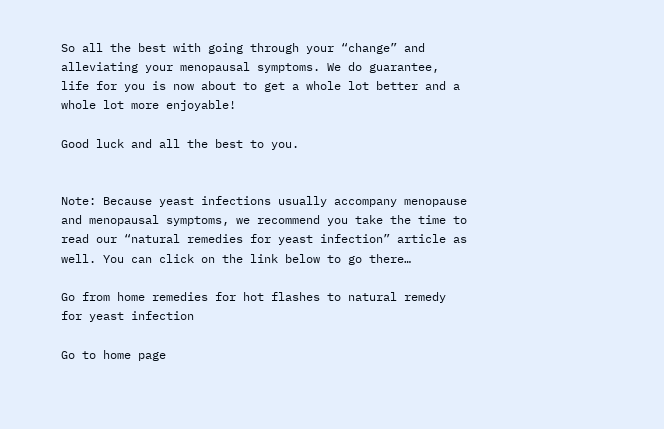So all the best with going through your “change” and alleviating your menopausal symptoms. We do guarantee, life for you is now about to get a whole lot better and a whole lot more enjoyable!

Good luck and all the best to you.


Note: Because yeast infections usually accompany menopause and menopausal symptoms, we recommend you take the time to read our “natural remedies for yeast infection” article as well. You can click on the link below to go there…

Go from home remedies for hot flashes to natural remedy for yeast infection

Go to home page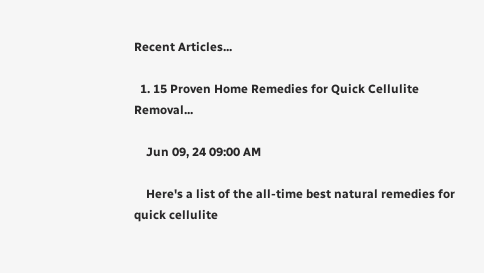Recent Articles...

  1. 15 Proven Home Remedies for Quick Cellulite Removal...

    Jun 09, 24 09:00 AM

    Here's a list of the all-time best natural remedies for quick cellulite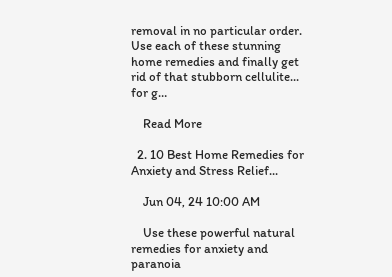removal in no particular order. Use each of these stunning home remedies and finally get rid of that stubborn cellulite... for g…

    Read More

  2. 10 Best Home Remedies for Anxiety and Stress Relief...

    Jun 04, 24 10:00 AM

    Use these powerful natural remedies for anxiety and paranoia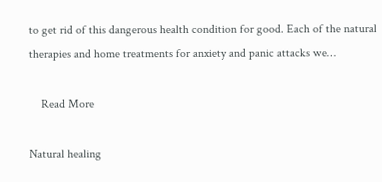to get rid of this dangerous health condition for good. Each of the natural therapies and home treatments for anxiety and panic attacks we…

    Read More

Natural healing